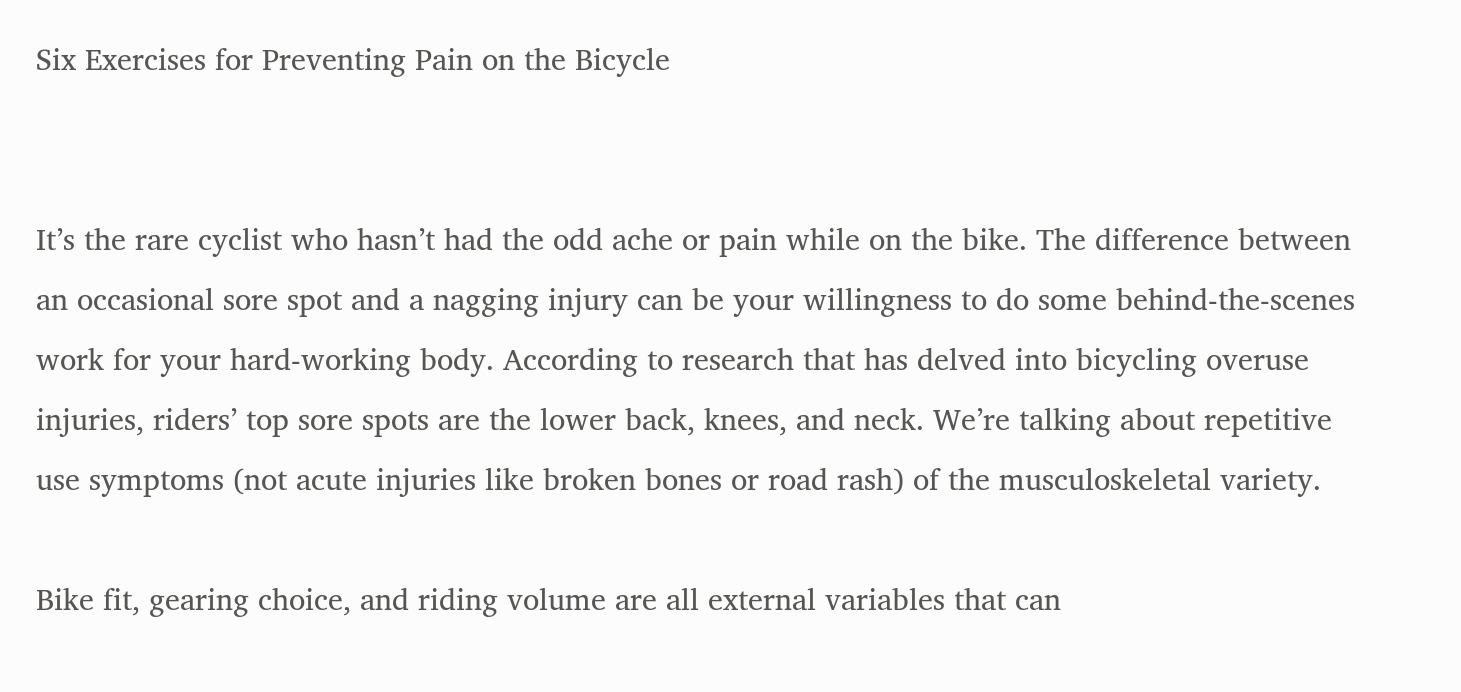Six Exercises for Preventing Pain on the Bicycle


It’s the rare cyclist who hasn’t had the odd ache or pain while on the bike. The difference between an occasional sore spot and a nagging injury can be your willingness to do some behind-the-scenes work for your hard-working body. According to research that has delved into bicycling overuse injuries, riders’ top sore spots are the lower back, knees, and neck. We’re talking about repetitive use symptoms (not acute injuries like broken bones or road rash) of the musculoskeletal variety.

Bike fit, gearing choice, and riding volume are all external variables that can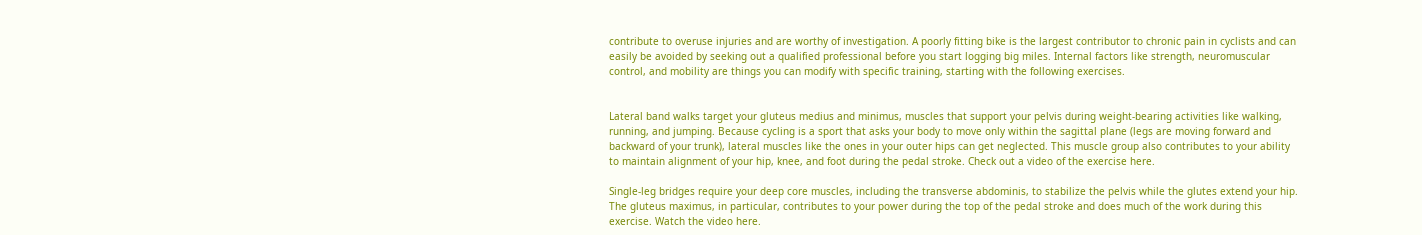contribute to overuse injuries and are worthy of investigation. A poorly fitting bike is the largest contributor to chronic pain in cyclists and can easily be avoided by seeking out a qualified professional before you start logging big miles. Internal factors like strength, neuromuscular control, and mobility are things you can modify with specific training, starting with the following exercises.


Lateral band walks target your gluteus medius and minimus, muscles that support your pelvis during weight-bearing activities like walking, running, and jumping. Because cycling is a sport that asks your body to move only within the sagittal plane (legs are moving forward and backward of your trunk), lateral muscles like the ones in your outer hips can get neglected. This muscle group also contributes to your ability to maintain alignment of your hip, knee, and foot during the pedal stroke. Check out a video of the exercise here.

Single-leg bridges require your deep core muscles, including the transverse abdominis, to stabilize the pelvis while the glutes extend your hip. The gluteus maximus, in particular, contributes to your power during the top of the pedal stroke and does much of the work during this exercise. Watch the video here.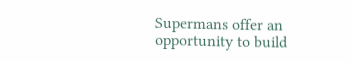Supermans offer an opportunity to build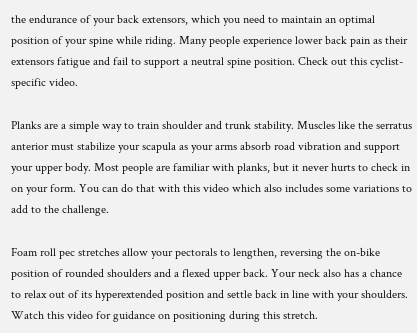the endurance of your back extensors, which you need to maintain an optimal position of your spine while riding. Many people experience lower back pain as their extensors fatigue and fail to support a neutral spine position. Check out this cyclist-specific video.

Planks are a simple way to train shoulder and trunk stability. Muscles like the serratus anterior must stabilize your scapula as your arms absorb road vibration and support your upper body. Most people are familiar with planks, but it never hurts to check in on your form. You can do that with this video which also includes some variations to add to the challenge.

Foam roll pec stretches allow your pectorals to lengthen, reversing the on-bike position of rounded shoulders and a flexed upper back. Your neck also has a chance to relax out of its hyperextended position and settle back in line with your shoulders. Watch this video for guidance on positioning during this stretch.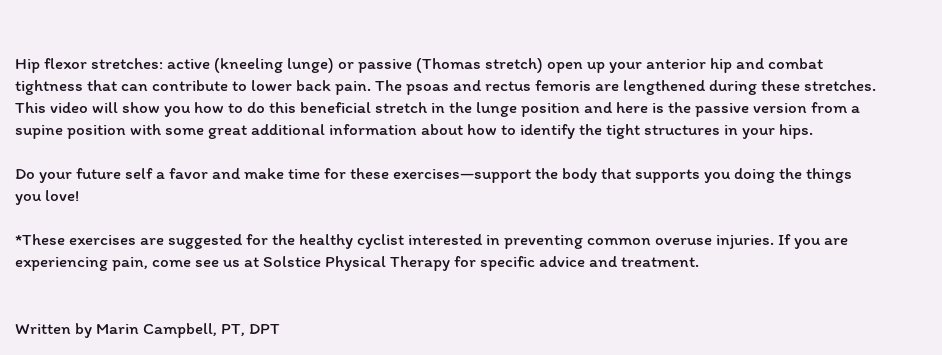Hip flexor stretches: active (kneeling lunge) or passive (Thomas stretch) open up your anterior hip and combat tightness that can contribute to lower back pain. The psoas and rectus femoris are lengthened during these stretches. This video will show you how to do this beneficial stretch in the lunge position and here is the passive version from a supine position with some great additional information about how to identify the tight structures in your hips.

Do your future self a favor and make time for these exercises—support the body that supports you doing the things you love!

*These exercises are suggested for the healthy cyclist interested in preventing common overuse injuries. If you are experiencing pain, come see us at Solstice Physical Therapy for specific advice and treatment.


Written by Marin Campbell, PT, DPT